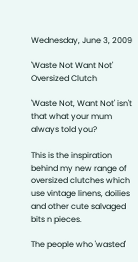Wednesday, June 3, 2009

'Waste Not Want Not' Oversized Clutch

'Waste Not, Want Not' isn't that what your mum always told you?

This is the inspiration behind my new range of oversized clutches which use vintage linens, doilies and other cute salvaged bits n pieces.

The people who 'wasted'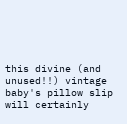this divine (and unused!!) vintage baby's pillow slip will certainly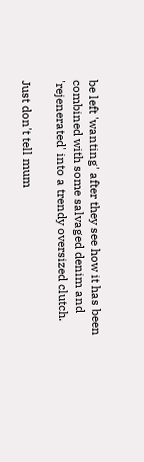be left 'wanting' after they see how it has been combined with some salvaged denim and 'rejenerated' into a trendy oversized clutch.

Just don't tell mum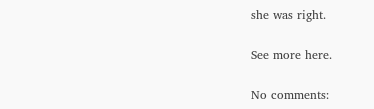she was right.

See more here.

No comments: